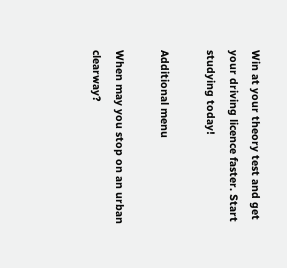Win at your theory test and get your driving licence faster. Start studying today!

Additional menu

When may you stop on an urban clearway?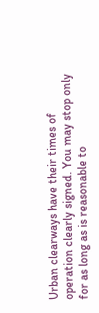Urban clearways have their times of operation clearly signed. You may stop only for as long as is reasonable to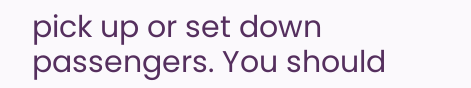pick up or set down passengers. You should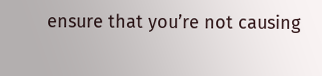ensure that you’re not causing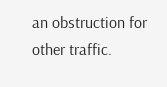an obstruction for other traffic.